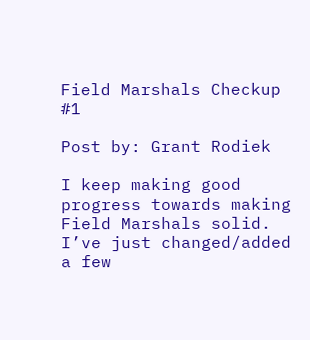Field Marshals Checkup #1

Post by: Grant Rodiek

I keep making good progress towards making Field Marshals solid. I’ve just changed/added a few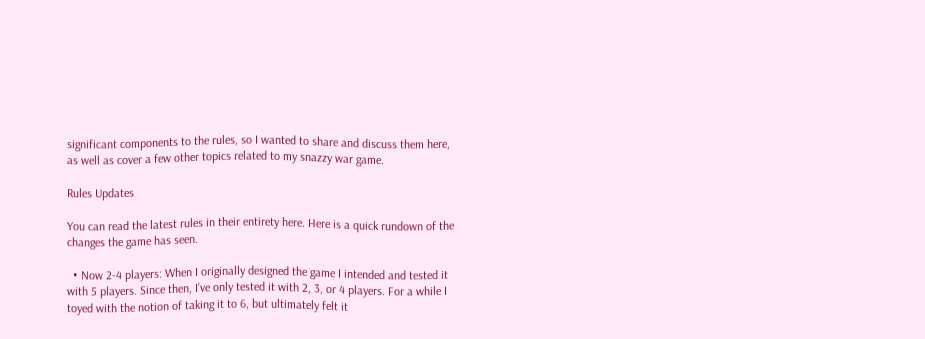significant components to the rules, so I wanted to share and discuss them here, as well as cover a few other topics related to my snazzy war game.

Rules Updates

You can read the latest rules in their entirety here. Here is a quick rundown of the changes the game has seen.

  • Now 2-4 players: When I originally designed the game I intended and tested it with 5 players. Since then, I’ve only tested it with 2, 3, or 4 players. For a while I toyed with the notion of taking it to 6, but ultimately felt it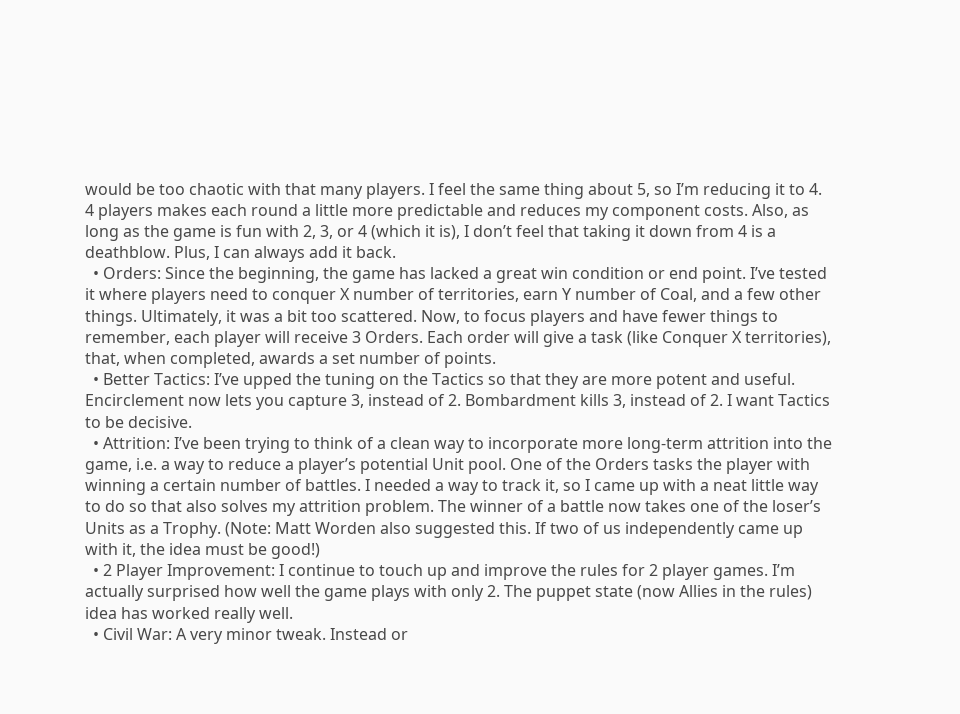would be too chaotic with that many players. I feel the same thing about 5, so I’m reducing it to 4. 4 players makes each round a little more predictable and reduces my component costs. Also, as long as the game is fun with 2, 3, or 4 (which it is), I don’t feel that taking it down from 4 is a deathblow. Plus, I can always add it back.
  • Orders: Since the beginning, the game has lacked a great win condition or end point. I’ve tested it where players need to conquer X number of territories, earn Y number of Coal, and a few other things. Ultimately, it was a bit too scattered. Now, to focus players and have fewer things to remember, each player will receive 3 Orders. Each order will give a task (like Conquer X territories), that, when completed, awards a set number of points.
  • Better Tactics: I’ve upped the tuning on the Tactics so that they are more potent and useful. Encirclement now lets you capture 3, instead of 2. Bombardment kills 3, instead of 2. I want Tactics to be decisive.
  • Attrition: I’ve been trying to think of a clean way to incorporate more long-term attrition into the game, i.e. a way to reduce a player’s potential Unit pool. One of the Orders tasks the player with winning a certain number of battles. I needed a way to track it, so I came up with a neat little way to do so that also solves my attrition problem. The winner of a battle now takes one of the loser’s Units as a Trophy. (Note: Matt Worden also suggested this. If two of us independently came up with it, the idea must be good!)
  • 2 Player Improvement: I continue to touch up and improve the rules for 2 player games. I’m actually surprised how well the game plays with only 2. The puppet state (now Allies in the rules) idea has worked really well.
  • Civil War: A very minor tweak. Instead or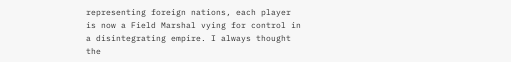representing foreign nations, each player is now a Field Marshal vying for control in a disintegrating empire. I always thought the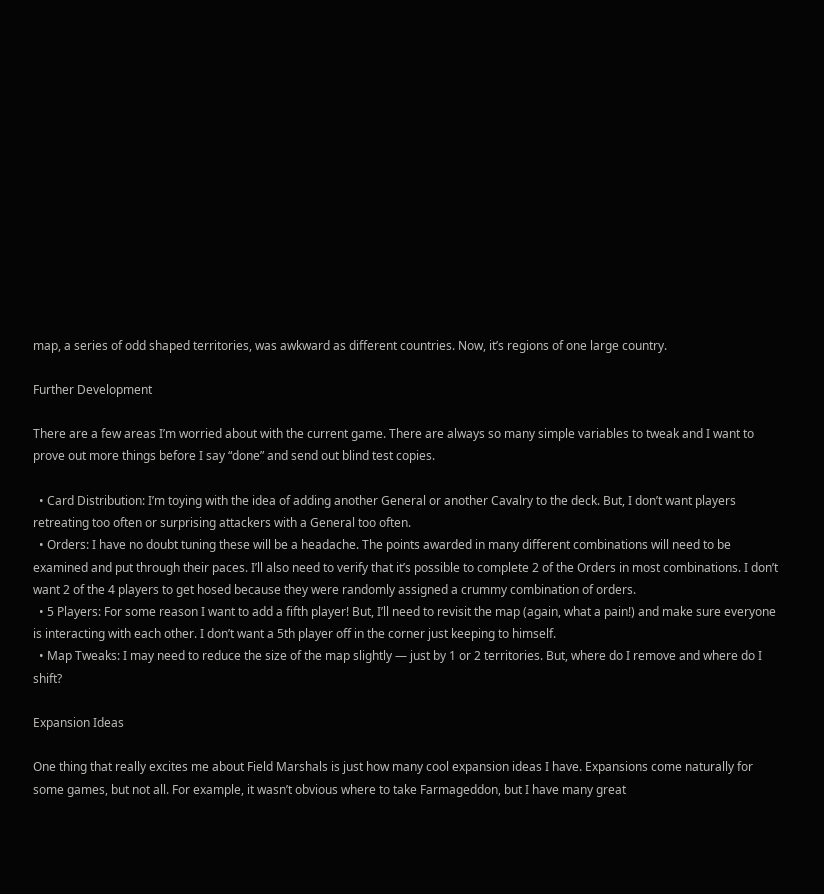map, a series of odd shaped territories, was awkward as different countries. Now, it’s regions of one large country.

Further Development

There are a few areas I’m worried about with the current game. There are always so many simple variables to tweak and I want to prove out more things before I say “done” and send out blind test copies.

  • Card Distribution: I’m toying with the idea of adding another General or another Cavalry to the deck. But, I don’t want players retreating too often or surprising attackers with a General too often.
  • Orders: I have no doubt tuning these will be a headache. The points awarded in many different combinations will need to be examined and put through their paces. I’ll also need to verify that it’s possible to complete 2 of the Orders in most combinations. I don’t want 2 of the 4 players to get hosed because they were randomly assigned a crummy combination of orders.
  • 5 Players: For some reason I want to add a fifth player! But, I’ll need to revisit the map (again, what a pain!) and make sure everyone is interacting with each other. I don’t want a 5th player off in the corner just keeping to himself.
  • Map Tweaks: I may need to reduce the size of the map slightly — just by 1 or 2 territories. But, where do I remove and where do I shift?

Expansion Ideas

One thing that really excites me about Field Marshals is just how many cool expansion ideas I have. Expansions come naturally for some games, but not all. For example, it wasn’t obvious where to take Farmageddon, but I have many great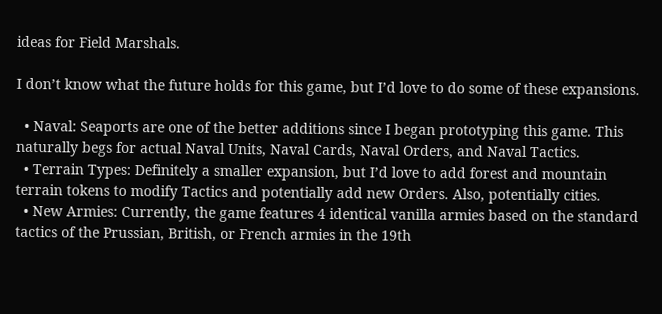ideas for Field Marshals.

I don’t know what the future holds for this game, but I’d love to do some of these expansions.

  • Naval: Seaports are one of the better additions since I began prototyping this game. This naturally begs for actual Naval Units, Naval Cards, Naval Orders, and Naval Tactics.
  • Terrain Types: Definitely a smaller expansion, but I’d love to add forest and mountain terrain tokens to modify Tactics and potentially add new Orders. Also, potentially cities.
  • New Armies: Currently, the game features 4 identical vanilla armies based on the standard tactics of the Prussian, British, or French armies in the 19th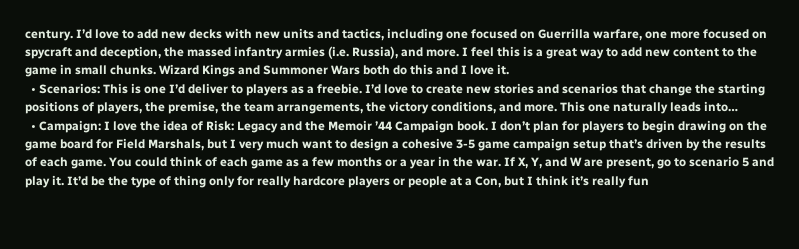century. I’d love to add new decks with new units and tactics, including one focused on Guerrilla warfare, one more focused on spycraft and deception, the massed infantry armies (i.e. Russia), and more. I feel this is a great way to add new content to the game in small chunks. Wizard Kings and Summoner Wars both do this and I love it.
  • Scenarios: This is one I’d deliver to players as a freebie. I’d love to create new stories and scenarios that change the starting positions of players, the premise, the team arrangements, the victory conditions, and more. This one naturally leads into…
  • Campaign: I love the idea of Risk: Legacy and the Memoir ’44 Campaign book. I don’t plan for players to begin drawing on the game board for Field Marshals, but I very much want to design a cohesive 3-5 game campaign setup that’s driven by the results of each game. You could think of each game as a few months or a year in the war. If X, Y, and W are present, go to scenario 5 and play it. It’d be the type of thing only for really hardcore players or people at a Con, but I think it’s really fun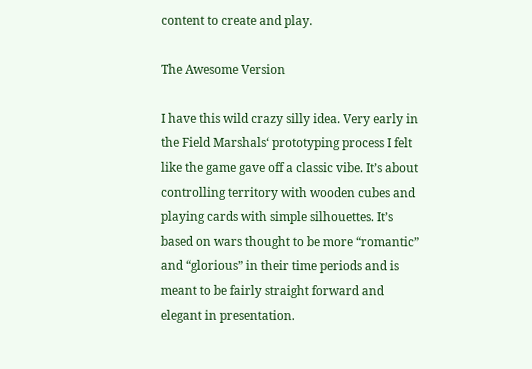content to create and play.

The Awesome Version

I have this wild crazy silly idea. Very early in the Field Marshals‘ prototyping process I felt like the game gave off a classic vibe. It’s about controlling territory with wooden cubes and playing cards with simple silhouettes. It’s based on wars thought to be more “romantic” and “glorious” in their time periods and is meant to be fairly straight forward and elegant in presentation.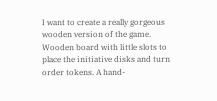I want to create a really gorgeous wooden version of the game. Wooden board with little slots to place the initiative disks and turn order tokens. A hand-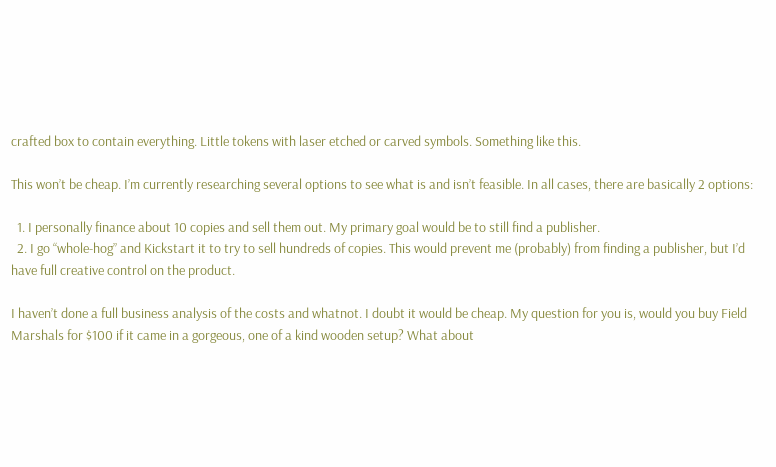crafted box to contain everything. Little tokens with laser etched or carved symbols. Something like this.

This won’t be cheap. I’m currently researching several options to see what is and isn’t feasible. In all cases, there are basically 2 options:

  1. I personally finance about 10 copies and sell them out. My primary goal would be to still find a publisher.
  2. I go “whole-hog” and Kickstart it to try to sell hundreds of copies. This would prevent me (probably) from finding a publisher, but I’d have full creative control on the product.

I haven’t done a full business analysis of the costs and whatnot. I doubt it would be cheap. My question for you is, would you buy Field Marshals for $100 if it came in a gorgeous, one of a kind wooden setup? What about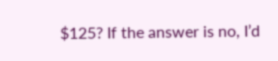$125? If the answer is no, I’d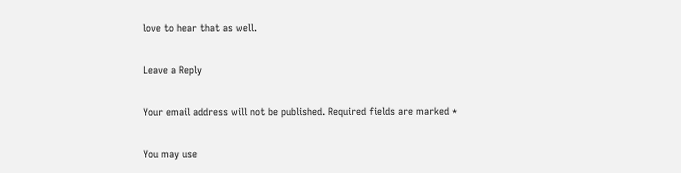love to hear that as well.

Leave a Reply

Your email address will not be published. Required fields are marked *

You may use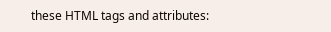these HTML tags and attributes: